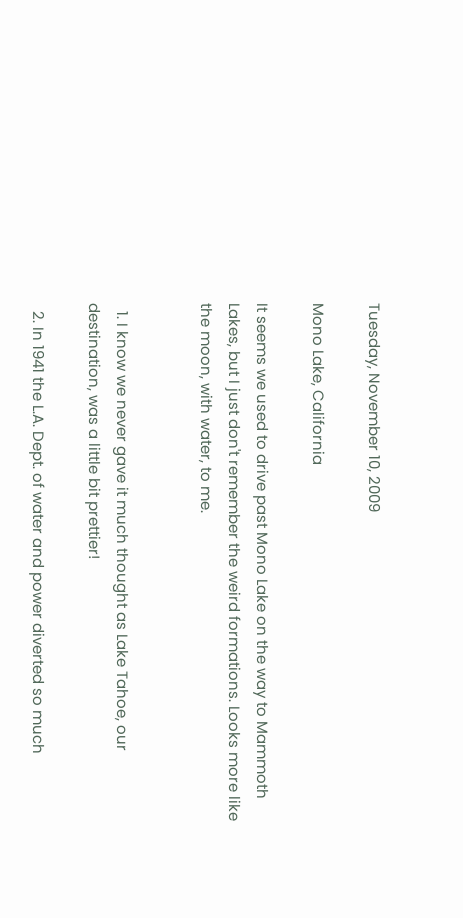Tuesday, November 10, 2009

Mono Lake, California

It seems we used to drive past Mono Lake on the way to Mammoth Lakes, but I just don't remember the weird formations. Looks more like the moon, with water, to me.


  1. I know we never gave it much thought as Lake Tahoe, our destination, was a little bit prettier!

  2. In 1941 the L.A. Dept. of water and power diverted so much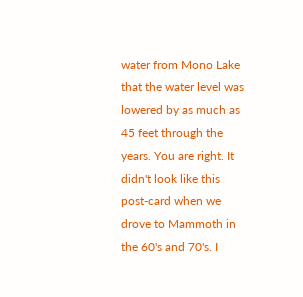water from Mono Lake that the water level was lowered by as much as 45 feet through the years. You are right. It didn't look like this post-card when we drove to Mammoth in the 60's and 70's. I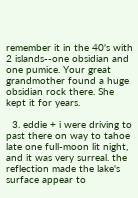remember it in the 40's with 2 islands--one obsidian and one pumice. Your great grandmother found a huge obsidian rock there. She kept it for years.

  3. eddie + i were driving to past there on way to tahoe late one full-moon lit night, and it was very surreal. the reflection made the lake's surface appear to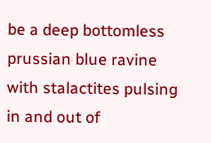be a deep bottomless prussian blue ravine with stalactites pulsing in and out of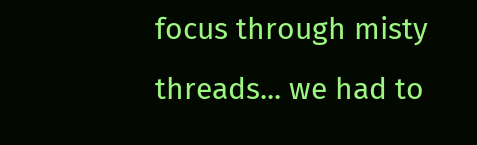focus through misty threads... we had to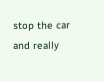stop the car and really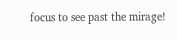focus to see past the mirage!